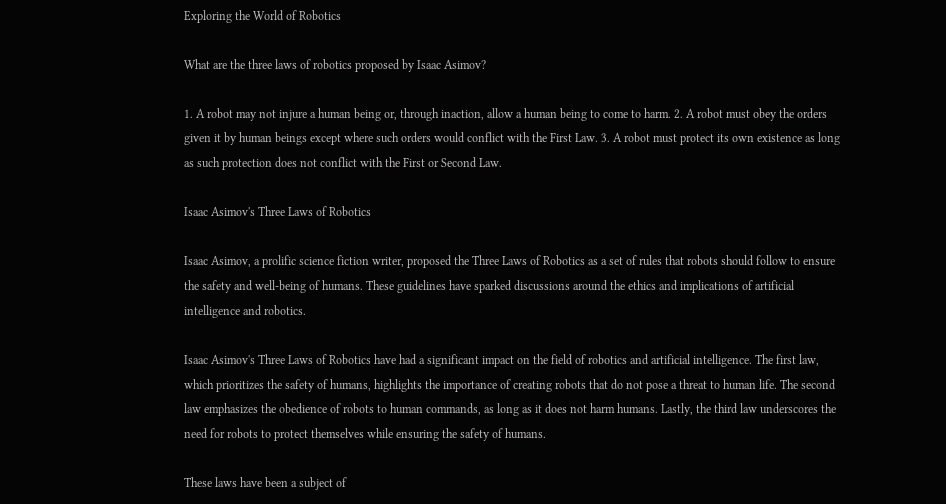Exploring the World of Robotics

What are the three laws of robotics proposed by Isaac Asimov?

1. A robot may not injure a human being or, through inaction, allow a human being to come to harm. 2. A robot must obey the orders given it by human beings except where such orders would conflict with the First Law. 3. A robot must protect its own existence as long as such protection does not conflict with the First or Second Law.

Isaac Asimov's Three Laws of Robotics

Isaac Asimov, a prolific science fiction writer, proposed the Three Laws of Robotics as a set of rules that robots should follow to ensure the safety and well-being of humans. These guidelines have sparked discussions around the ethics and implications of artificial intelligence and robotics.

Isaac Asimov's Three Laws of Robotics have had a significant impact on the field of robotics and artificial intelligence. The first law, which prioritizes the safety of humans, highlights the importance of creating robots that do not pose a threat to human life. The second law emphasizes the obedience of robots to human commands, as long as it does not harm humans. Lastly, the third law underscores the need for robots to protect themselves while ensuring the safety of humans.

These laws have been a subject of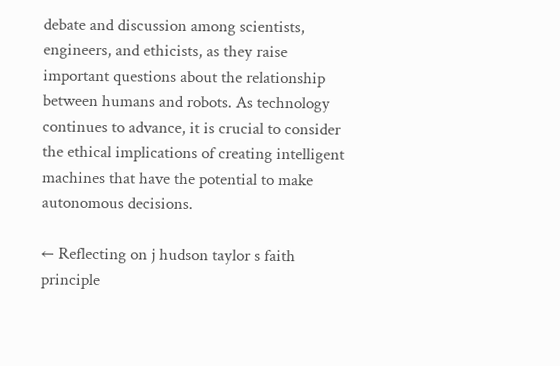debate and discussion among scientists, engineers, and ethicists, as they raise important questions about the relationship between humans and robots. As technology continues to advance, it is crucial to consider the ethical implications of creating intelligent machines that have the potential to make autonomous decisions.

← Reflecting on j hudson taylor s faith principle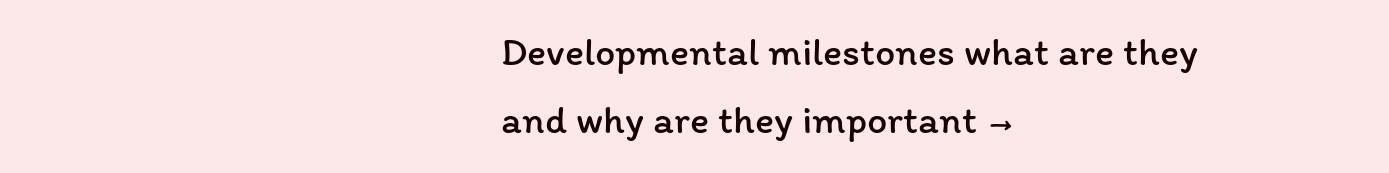Developmental milestones what are they and why are they important →